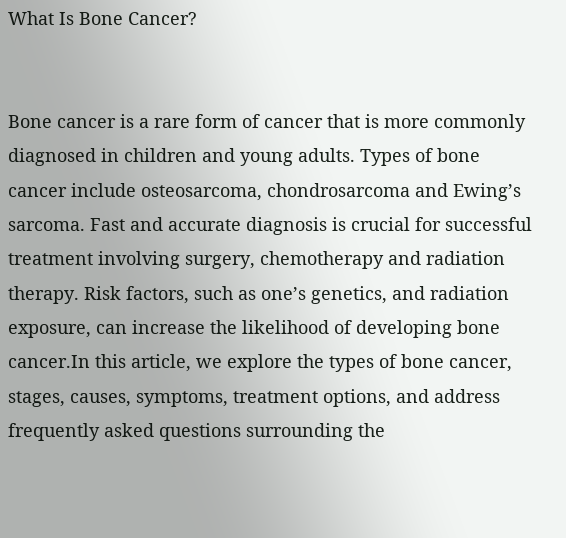What Is Bone Cancer?


Bone cancer is a rare form of cancer that is more commonly diagnosed in children and young adults. Types of bone cancer include osteosarcoma, chondrosarcoma and Ewing’s sarcoma. Fast and accurate diagnosis is crucial for successful treatment involving surgery, chemotherapy and radiation therapy. Risk factors, such as one’s genetics, and radiation exposure, can increase the likelihood of developing bone cancer.In this article, we explore the types of bone cancer, stages, causes, symptoms, treatment options, and address frequently asked questions surrounding the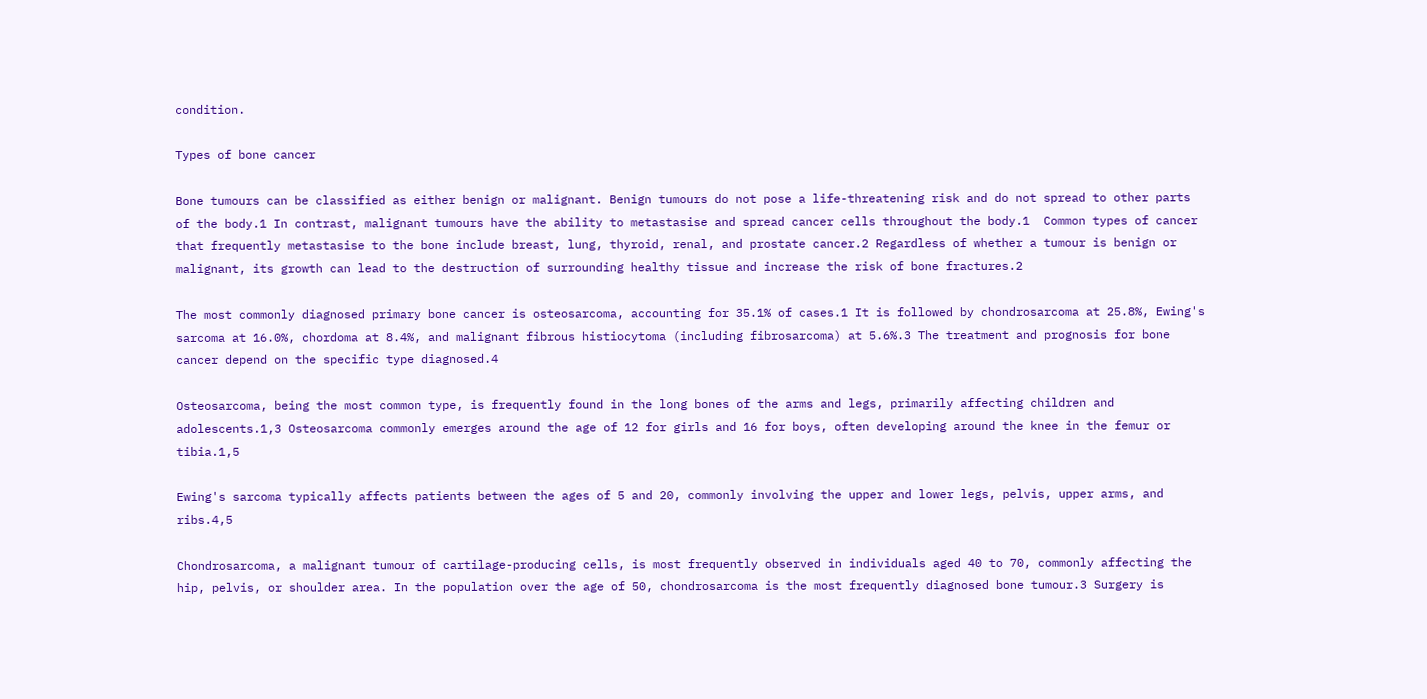condition.

Types of bone cancer

Bone tumours can be classified as either benign or malignant. Benign tumours do not pose a life-threatening risk and do not spread to other parts of the body.1 In contrast, malignant tumours have the ability to metastasise and spread cancer cells throughout the body.1  Common types of cancer that frequently metastasise to the bone include breast, lung, thyroid, renal, and prostate cancer.2 Regardless of whether a tumour is benign or malignant, its growth can lead to the destruction of surrounding healthy tissue and increase the risk of bone fractures.2

The most commonly diagnosed primary bone cancer is osteosarcoma, accounting for 35.1% of cases.1 It is followed by chondrosarcoma at 25.8%, Ewing's sarcoma at 16.0%, chordoma at 8.4%, and malignant fibrous histiocytoma (including fibrosarcoma) at 5.6%.3 The treatment and prognosis for bone cancer depend on the specific type diagnosed.4

Osteosarcoma, being the most common type, is frequently found in the long bones of the arms and legs, primarily affecting children and adolescents.1,3 Osteosarcoma commonly emerges around the age of 12 for girls and 16 for boys, often developing around the knee in the femur or tibia.1,5

Ewing's sarcoma typically affects patients between the ages of 5 and 20, commonly involving the upper and lower legs, pelvis, upper arms, and ribs.4,5

Chondrosarcoma, a malignant tumour of cartilage-producing cells, is most frequently observed in individuals aged 40 to 70, commonly affecting the hip, pelvis, or shoulder area. In the population over the age of 50, chondrosarcoma is the most frequently diagnosed bone tumour.3 Surgery is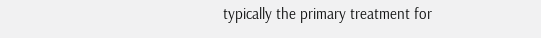typically the primary treatment for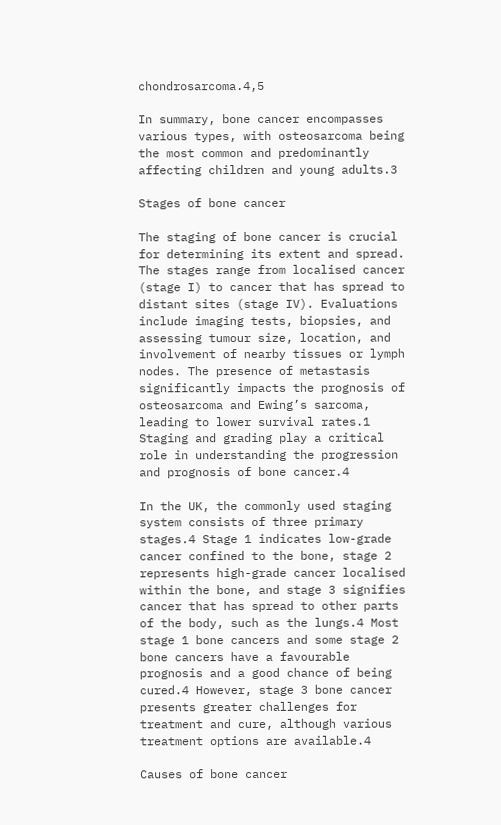chondrosarcoma.4,5

In summary, bone cancer encompasses various types, with osteosarcoma being the most common and predominantly affecting children and young adults.3

Stages of bone cancer

The staging of bone cancer is crucial for determining its extent and spread. The stages range from localised cancer (stage I) to cancer that has spread to distant sites (stage IV). Evaluations include imaging tests, biopsies, and assessing tumour size, location, and involvement of nearby tissues or lymph nodes. The presence of metastasis significantly impacts the prognosis of osteosarcoma and Ewing’s sarcoma, leading to lower survival rates.1 Staging and grading play a critical role in understanding the progression and prognosis of bone cancer.4

In the UK, the commonly used staging system consists of three primary stages.4 Stage 1 indicates low-grade cancer confined to the bone, stage 2 represents high-grade cancer localised within the bone, and stage 3 signifies cancer that has spread to other parts of the body, such as the lungs.4 Most stage 1 bone cancers and some stage 2 bone cancers have a favourable prognosis and a good chance of being cured.4 However, stage 3 bone cancer presents greater challenges for treatment and cure, although various treatment options are available.4

Causes of bone cancer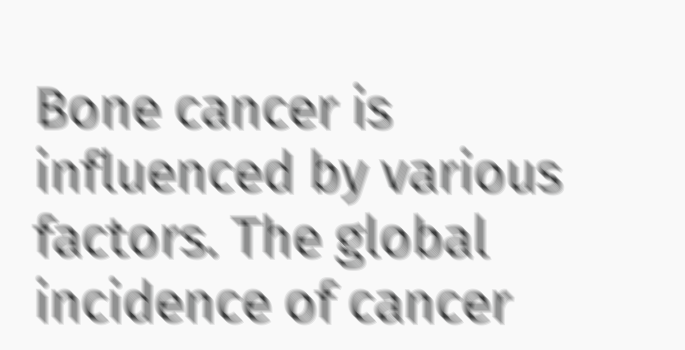Bone cancer is influenced by various factors. The global incidence of cancer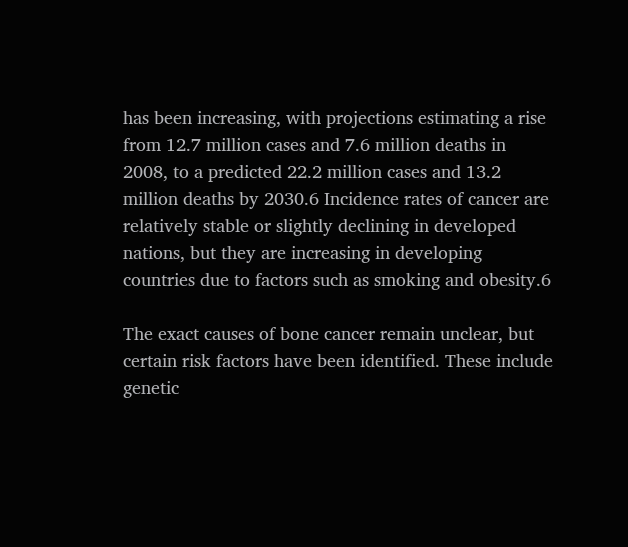has been increasing, with projections estimating a rise from 12.7 million cases and 7.6 million deaths in 2008, to a predicted 22.2 million cases and 13.2 million deaths by 2030.6 Incidence rates of cancer are relatively stable or slightly declining in developed nations, but they are increasing in developing countries due to factors such as smoking and obesity.6

The exact causes of bone cancer remain unclear, but certain risk factors have been identified. These include genetic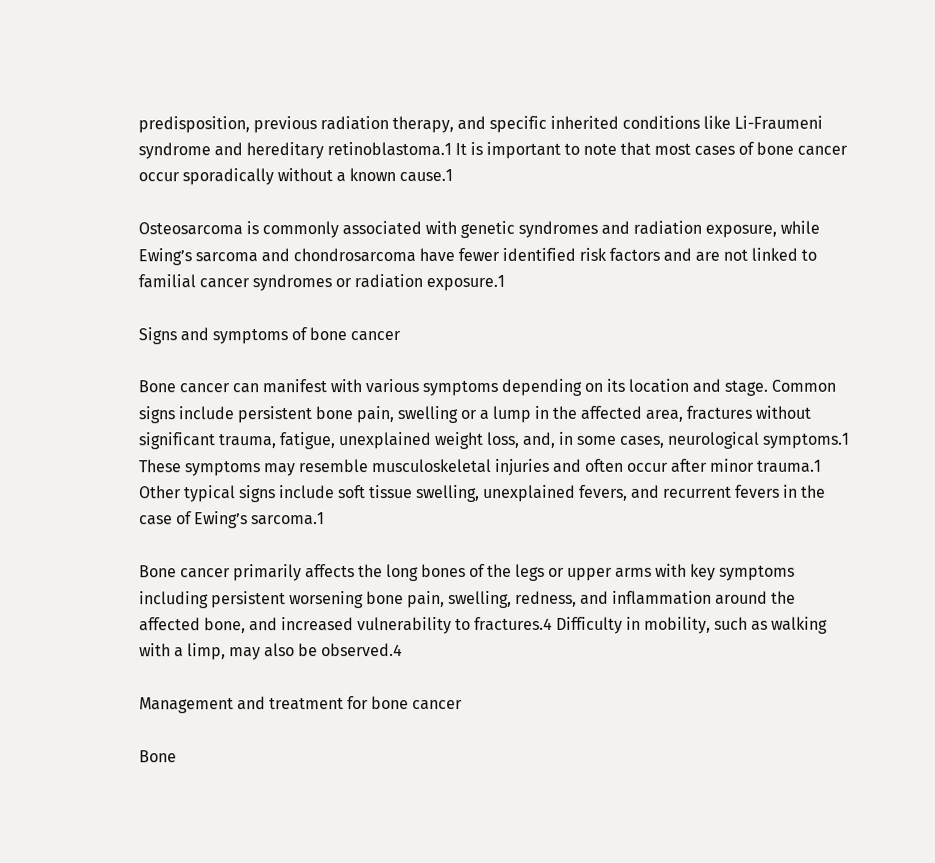predisposition, previous radiation therapy, and specific inherited conditions like Li-Fraumeni syndrome and hereditary retinoblastoma.1 It is important to note that most cases of bone cancer occur sporadically without a known cause.1

Osteosarcoma is commonly associated with genetic syndromes and radiation exposure, while Ewing’s sarcoma and chondrosarcoma have fewer identified risk factors and are not linked to familial cancer syndromes or radiation exposure.1

Signs and symptoms of bone cancer

Bone cancer can manifest with various symptoms depending on its location and stage. Common signs include persistent bone pain, swelling or a lump in the affected area, fractures without significant trauma, fatigue, unexplained weight loss, and, in some cases, neurological symptoms.1 These symptoms may resemble musculoskeletal injuries and often occur after minor trauma.1 Other typical signs include soft tissue swelling, unexplained fevers, and recurrent fevers in the case of Ewing’s sarcoma.1

Bone cancer primarily affects the long bones of the legs or upper arms with key symptoms including persistent worsening bone pain, swelling, redness, and inflammation around the affected bone, and increased vulnerability to fractures.4 Difficulty in mobility, such as walking with a limp, may also be observed.4

Management and treatment for bone cancer

Bone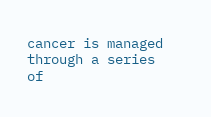cancer is managed through a series of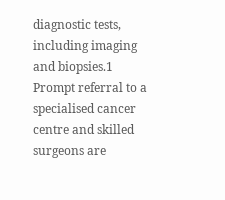diagnostic tests, including imaging and biopsies.1 Prompt referral to a specialised cancer centre and skilled surgeons are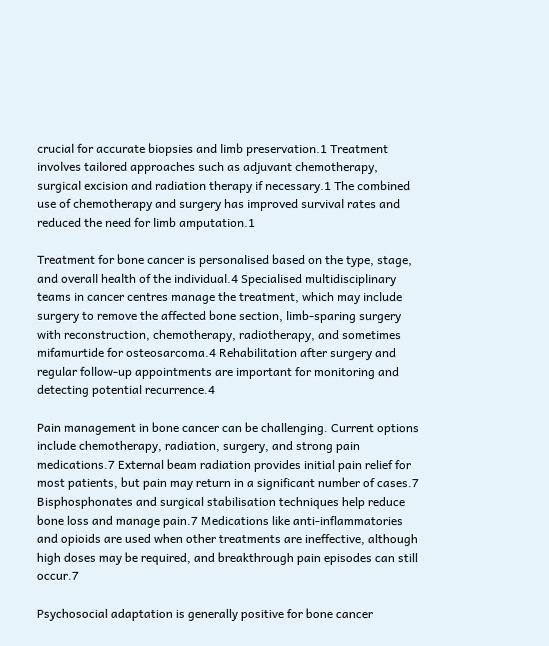crucial for accurate biopsies and limb preservation.1 Treatment involves tailored approaches such as adjuvant chemotherapy, surgical excision and radiation therapy if necessary.1 The combined use of chemotherapy and surgery has improved survival rates and reduced the need for limb amputation.1

Treatment for bone cancer is personalised based on the type, stage, and overall health of the individual.4 Specialised multidisciplinary teams in cancer centres manage the treatment, which may include surgery to remove the affected bone section, limb-sparing surgery with reconstruction, chemotherapy, radiotherapy, and sometimes mifamurtide for osteosarcoma.4 Rehabilitation after surgery and regular follow-up appointments are important for monitoring and detecting potential recurrence.4

Pain management in bone cancer can be challenging. Current options include chemotherapy, radiation, surgery, and strong pain medications.7 External beam radiation provides initial pain relief for most patients, but pain may return in a significant number of cases.7 Bisphosphonates and surgical stabilisation techniques help reduce bone loss and manage pain.7 Medications like anti-inflammatories and opioids are used when other treatments are ineffective, although high doses may be required, and breakthrough pain episodes can still occur.7

Psychosocial adaptation is generally positive for bone cancer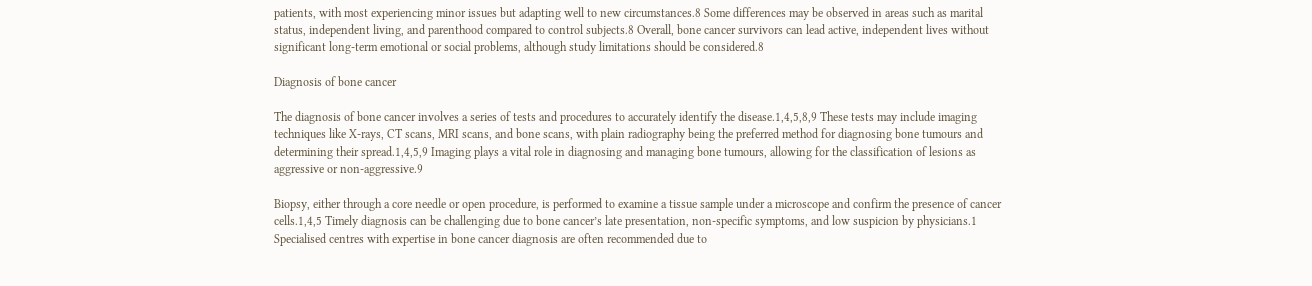patients, with most experiencing minor issues but adapting well to new circumstances.8 Some differences may be observed in areas such as marital status, independent living, and parenthood compared to control subjects.8 Overall, bone cancer survivors can lead active, independent lives without significant long-term emotional or social problems, although study limitations should be considered.8

Diagnosis of bone cancer

The diagnosis of bone cancer involves a series of tests and procedures to accurately identify the disease.1,4,5,8,9 These tests may include imaging techniques like X-rays, CT scans, MRI scans, and bone scans, with plain radiography being the preferred method for diagnosing bone tumours and determining their spread.1,4,5,9 Imaging plays a vital role in diagnosing and managing bone tumours, allowing for the classification of lesions as aggressive or non-aggressive.9

Biopsy, either through a core needle or open procedure, is performed to examine a tissue sample under a microscope and confirm the presence of cancer cells.1,4,5 Timely diagnosis can be challenging due to bone cancer’s late presentation, non-specific symptoms, and low suspicion by physicians.1 Specialised centres with expertise in bone cancer diagnosis are often recommended due to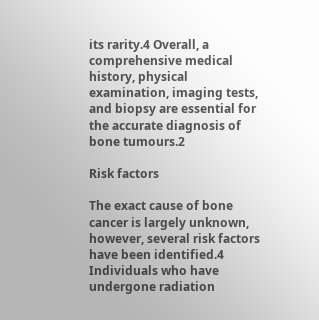its rarity.4 Overall, a comprehensive medical history, physical examination, imaging tests, and biopsy are essential for the accurate diagnosis of bone tumours.2

Risk factors

The exact cause of bone cancer is largely unknown, however, several risk factors have been identified.4 Individuals who have undergone radiation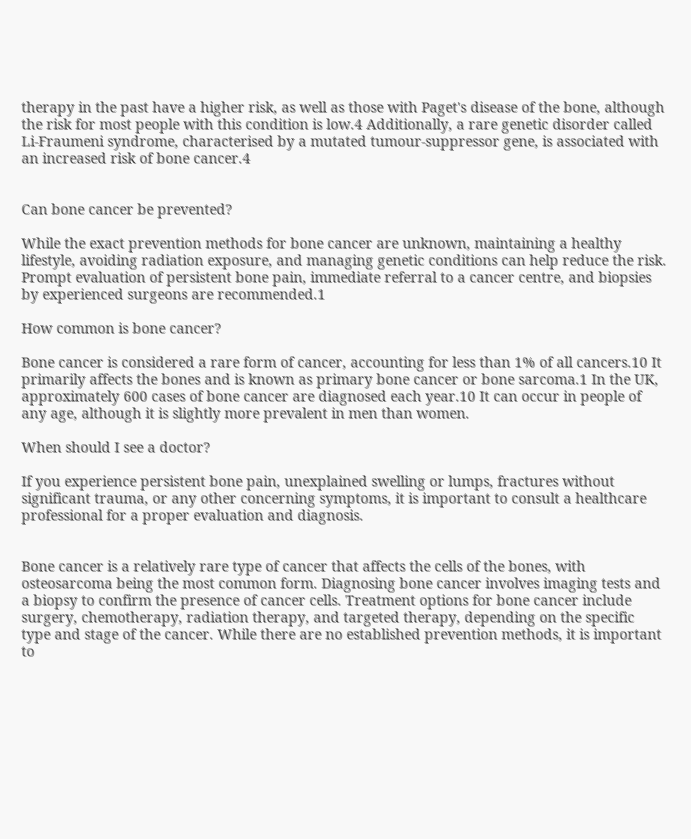therapy in the past have a higher risk, as well as those with Paget's disease of the bone, although the risk for most people with this condition is low.4 Additionally, a rare genetic disorder called Li-Fraumeni syndrome, characterised by a mutated tumour-suppressor gene, is associated with an increased risk of bone cancer.4


Can bone cancer be prevented?

While the exact prevention methods for bone cancer are unknown, maintaining a healthy lifestyle, avoiding radiation exposure, and managing genetic conditions can help reduce the risk. Prompt evaluation of persistent bone pain, immediate referral to a cancer centre, and biopsies by experienced surgeons are recommended.1

How common is bone cancer?

Bone cancer is considered a rare form of cancer, accounting for less than 1% of all cancers.10 It primarily affects the bones and is known as primary bone cancer or bone sarcoma.1 In the UK, approximately 600 cases of bone cancer are diagnosed each year.10 It can occur in people of any age, although it is slightly more prevalent in men than women.

When should I see a doctor?

If you experience persistent bone pain, unexplained swelling or lumps, fractures without significant trauma, or any other concerning symptoms, it is important to consult a healthcare professional for a proper evaluation and diagnosis.


Bone cancer is a relatively rare type of cancer that affects the cells of the bones, with osteosarcoma being the most common form. Diagnosing bone cancer involves imaging tests and a biopsy to confirm the presence of cancer cells. Treatment options for bone cancer include surgery, chemotherapy, radiation therapy, and targeted therapy, depending on the specific type and stage of the cancer. While there are no established prevention methods, it is important to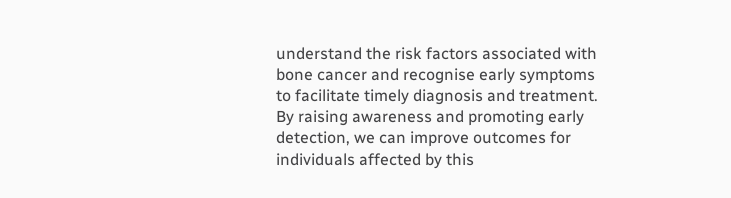understand the risk factors associated with bone cancer and recognise early symptoms to facilitate timely diagnosis and treatment. By raising awareness and promoting early detection, we can improve outcomes for individuals affected by this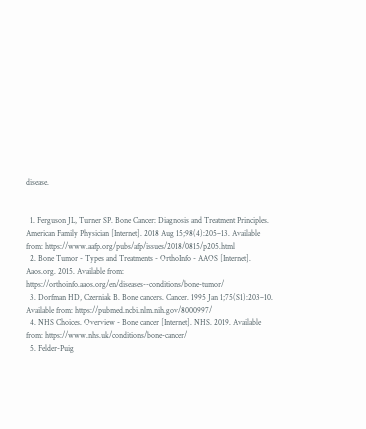disease.


  1. Ferguson JL, Turner SP. Bone Cancer: Diagnosis and Treatment Principles. American Family Physician [Internet]. 2018 Aug 15;98(4):205–13. Available from: https://www.aafp.org/pubs/afp/issues/2018/0815/p205.html
  2. Bone Tumor - Types and Treatments - OrthoInfo - AAOS [Internet]. Aaos.org. 2015. Available from: https://orthoinfo.aaos.org/en/diseases--conditions/bone-tumor/
  3. Dorfman HD, Czerniak B. Bone cancers. Cancer. 1995 Jan 1;75(S1):203–10. Available from: https://pubmed.ncbi.nlm.nih.gov/8000997/
  4. NHS Choices. Overview - Bone cancer [Internet]. NHS. 2019. Available from: https://www.nhs.uk/conditions/bone-cancer/
  5. Felder-Puig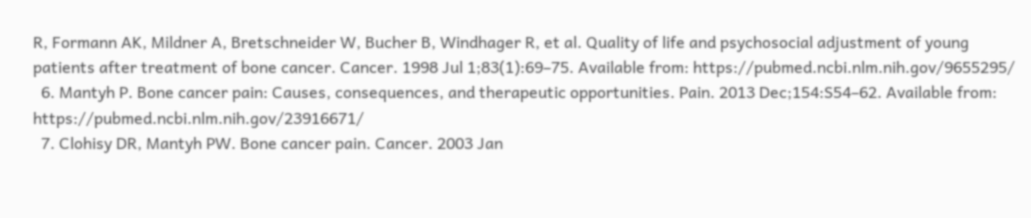R, Formann AK, Mildner A, Bretschneider W, Bucher B, Windhager R, et al. Quality of life and psychosocial adjustment of young patients after treatment of bone cancer. Cancer. 1998 Jul 1;83(1):69–75. Available from: https://pubmed.ncbi.nlm.nih.gov/9655295/
  6. Mantyh P. Bone cancer pain: Causes, consequences, and therapeutic opportunities. Pain. 2013 Dec;154:S54–62. Available from: https://pubmed.ncbi.nlm.nih.gov/23916671/
  7. Clohisy DR, Mantyh PW. Bone cancer pain. Cancer. 2003 Jan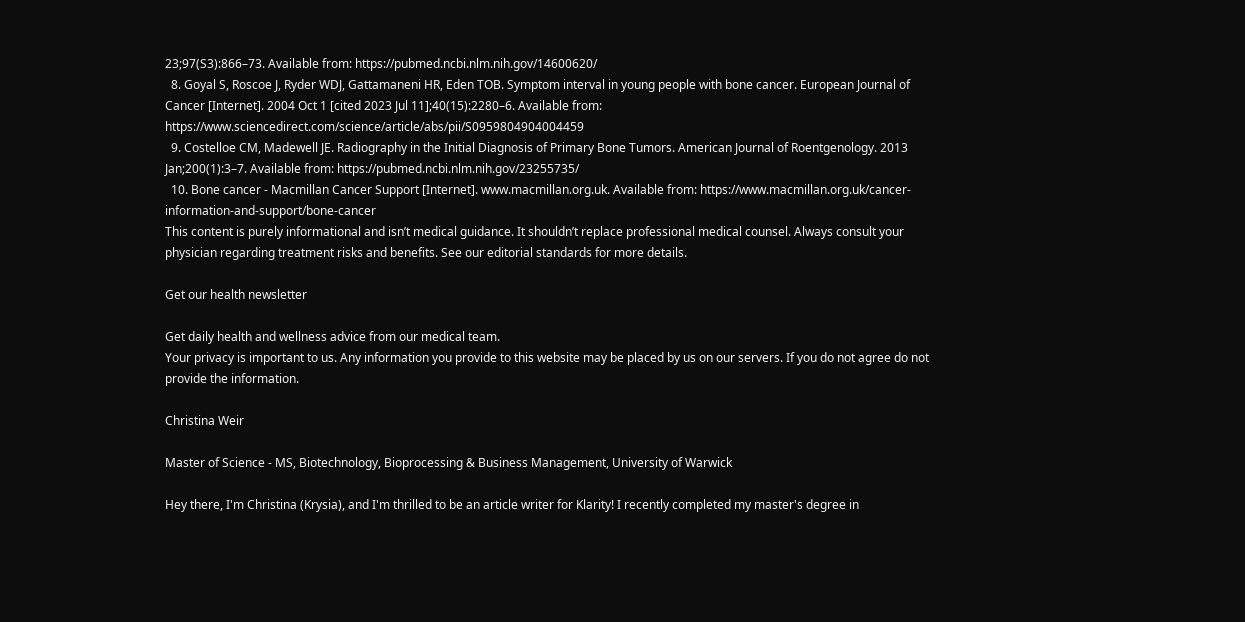23;97(S3):866–73. Available from: https://pubmed.ncbi.nlm.nih.gov/14600620/
  8. Goyal S, Roscoe J, Ryder WDJ, Gattamaneni HR, Eden TOB. Symptom interval in young people with bone cancer. European Journal of Cancer [Internet]. 2004 Oct 1 [cited 2023 Jul 11];40(15):2280–6. Available from: https://www.sciencedirect.com/science/article/abs/pii/S0959804904004459
  9. Costelloe CM, Madewell JE. Radiography in the Initial Diagnosis of Primary Bone Tumors. American Journal of Roentgenology. 2013 Jan;200(1):3–7. Available from: https://pubmed.ncbi.nlm.nih.gov/23255735/
  10. Bone cancer - Macmillan Cancer Support [Internet]. www.macmillan.org.uk. Available from: https://www.macmillan.org.uk/cancer-information-and-support/bone-cancer
This content is purely informational and isn’t medical guidance. It shouldn’t replace professional medical counsel. Always consult your physician regarding treatment risks and benefits. See our editorial standards for more details.

Get our health newsletter

Get daily health and wellness advice from our medical team.
Your privacy is important to us. Any information you provide to this website may be placed by us on our servers. If you do not agree do not provide the information.

Christina Weir

Master of Science - MS, Biotechnology, Bioprocessing & Business Management, University of Warwick

Hey there, I'm Christina (Krysia), and I'm thrilled to be an article writer for Klarity! I recently completed my master's degree in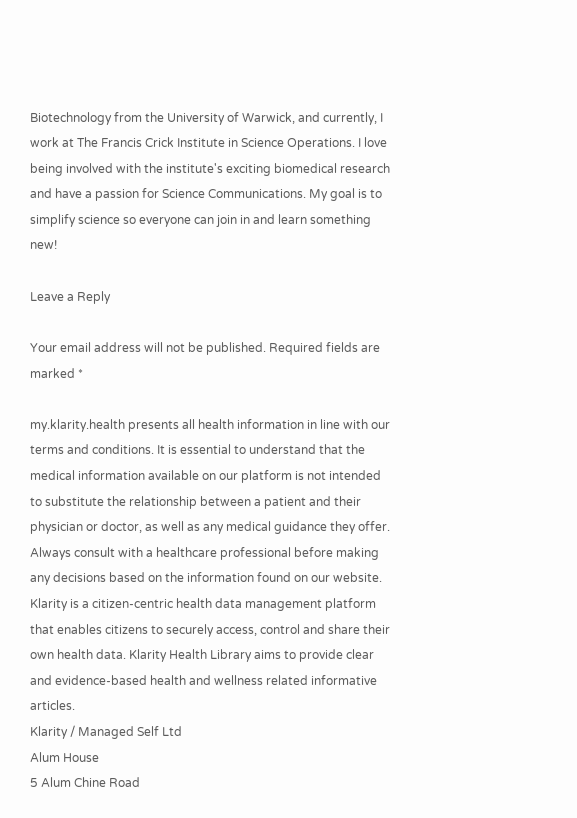Biotechnology from the University of Warwick, and currently, I work at The Francis Crick Institute in Science Operations. I love being involved with the institute's exciting biomedical research and have a passion for Science Communications. My goal is to simplify science so everyone can join in and learn something new!

Leave a Reply

Your email address will not be published. Required fields are marked *

my.klarity.health presents all health information in line with our terms and conditions. It is essential to understand that the medical information available on our platform is not intended to substitute the relationship between a patient and their physician or doctor, as well as any medical guidance they offer. Always consult with a healthcare professional before making any decisions based on the information found on our website.
Klarity is a citizen-centric health data management platform that enables citizens to securely access, control and share their own health data. Klarity Health Library aims to provide clear and evidence-based health and wellness related informative articles.
Klarity / Managed Self Ltd
Alum House
5 Alum Chine Road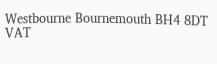Westbourne Bournemouth BH4 8DT
VAT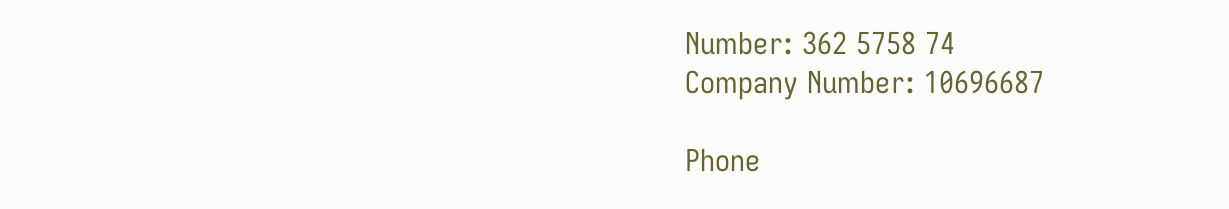Number: 362 5758 74
Company Number: 10696687

Phone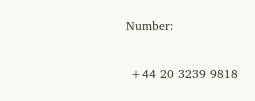Number:

 +44 20 3239 9818